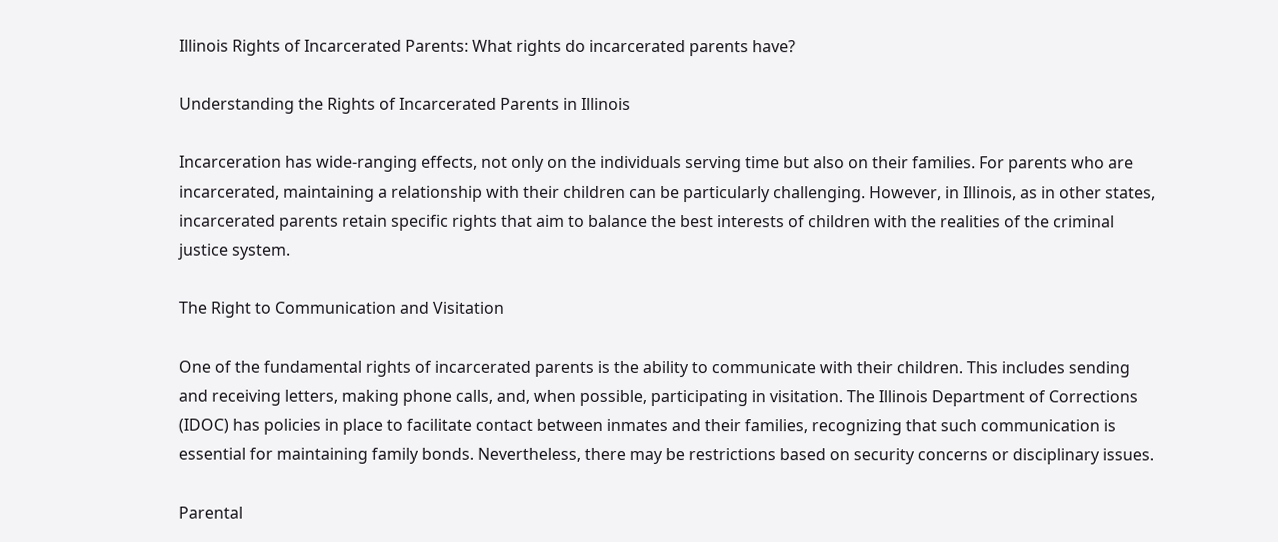Illinois Rights of Incarcerated Parents: What rights do incarcerated parents have?

Understanding the Rights of Incarcerated Parents in Illinois

Incarceration has wide-ranging effects, not only on the individuals serving time but also on their families. For parents who are incarcerated, maintaining a relationship with their children can be particularly challenging. However, in Illinois, as in other states, incarcerated parents retain specific rights that aim to balance the best interests of children with the realities of the criminal justice system.

The Right to Communication and Visitation

One of the fundamental rights of incarcerated parents is the ability to communicate with their children. This includes sending and receiving letters, making phone calls, and, when possible, participating in visitation. The Illinois Department of Corrections (IDOC) has policies in place to facilitate contact between inmates and their families, recognizing that such communication is essential for maintaining family bonds. Nevertheless, there may be restrictions based on security concerns or disciplinary issues.

Parental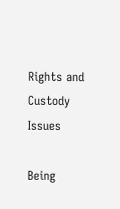Rights and Custody Issues

Being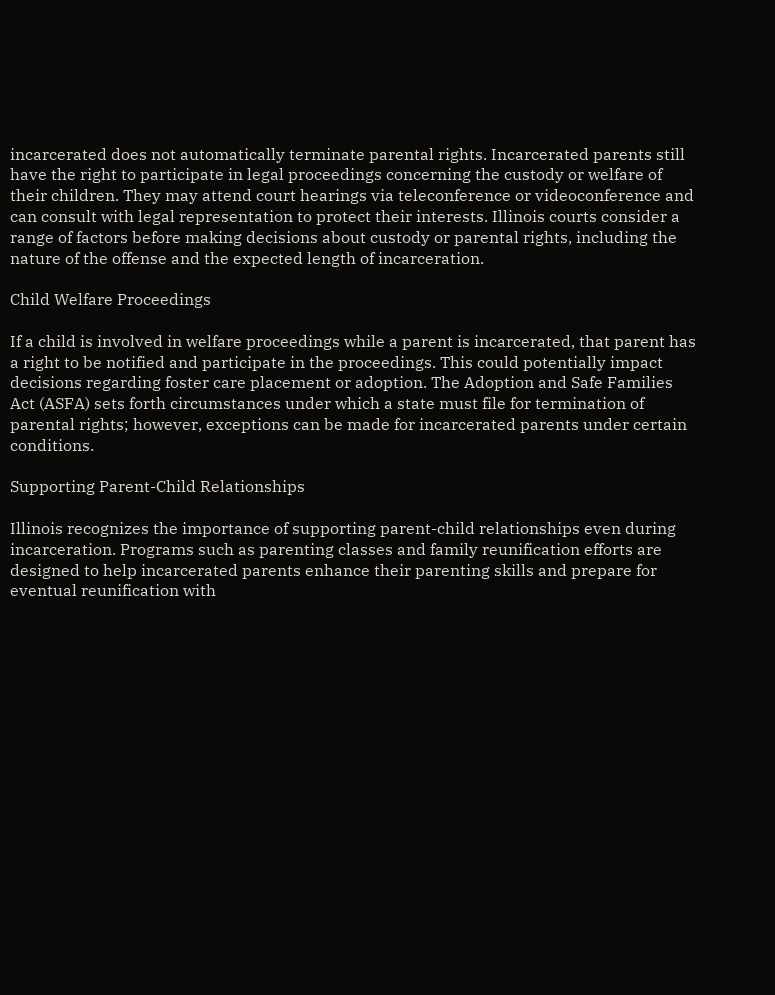incarcerated does not automatically terminate parental rights. Incarcerated parents still have the right to participate in legal proceedings concerning the custody or welfare of their children. They may attend court hearings via teleconference or videoconference and can consult with legal representation to protect their interests. Illinois courts consider a range of factors before making decisions about custody or parental rights, including the nature of the offense and the expected length of incarceration.

Child Welfare Proceedings

If a child is involved in welfare proceedings while a parent is incarcerated, that parent has a right to be notified and participate in the proceedings. This could potentially impact decisions regarding foster care placement or adoption. The Adoption and Safe Families Act (ASFA) sets forth circumstances under which a state must file for termination of parental rights; however, exceptions can be made for incarcerated parents under certain conditions.

Supporting Parent-Child Relationships

Illinois recognizes the importance of supporting parent-child relationships even during incarceration. Programs such as parenting classes and family reunification efforts are designed to help incarcerated parents enhance their parenting skills and prepare for eventual reunification with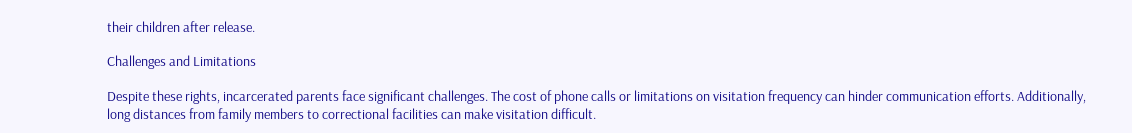their children after release.

Challenges and Limitations

Despite these rights, incarcerated parents face significant challenges. The cost of phone calls or limitations on visitation frequency can hinder communication efforts. Additionally, long distances from family members to correctional facilities can make visitation difficult.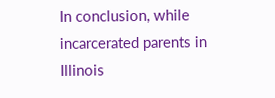In conclusion, while incarcerated parents in Illinois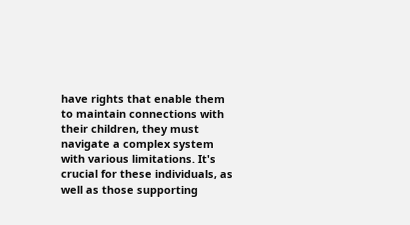have rights that enable them to maintain connections with their children, they must navigate a complex system with various limitations. It's crucial for these individuals, as well as those supporting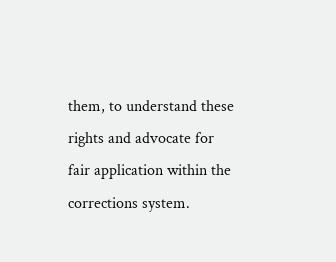them, to understand these rights and advocate for fair application within the corrections system.